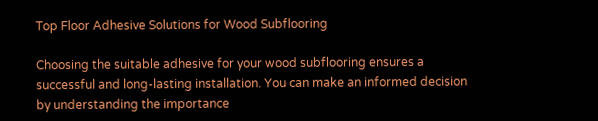Top Floor Adhesive Solutions for Wood Subflooring

Choosing the suitable adhesive for your wood subflooring ensures a successful and long-lasting installation. You can make an informed decision by understanding the importance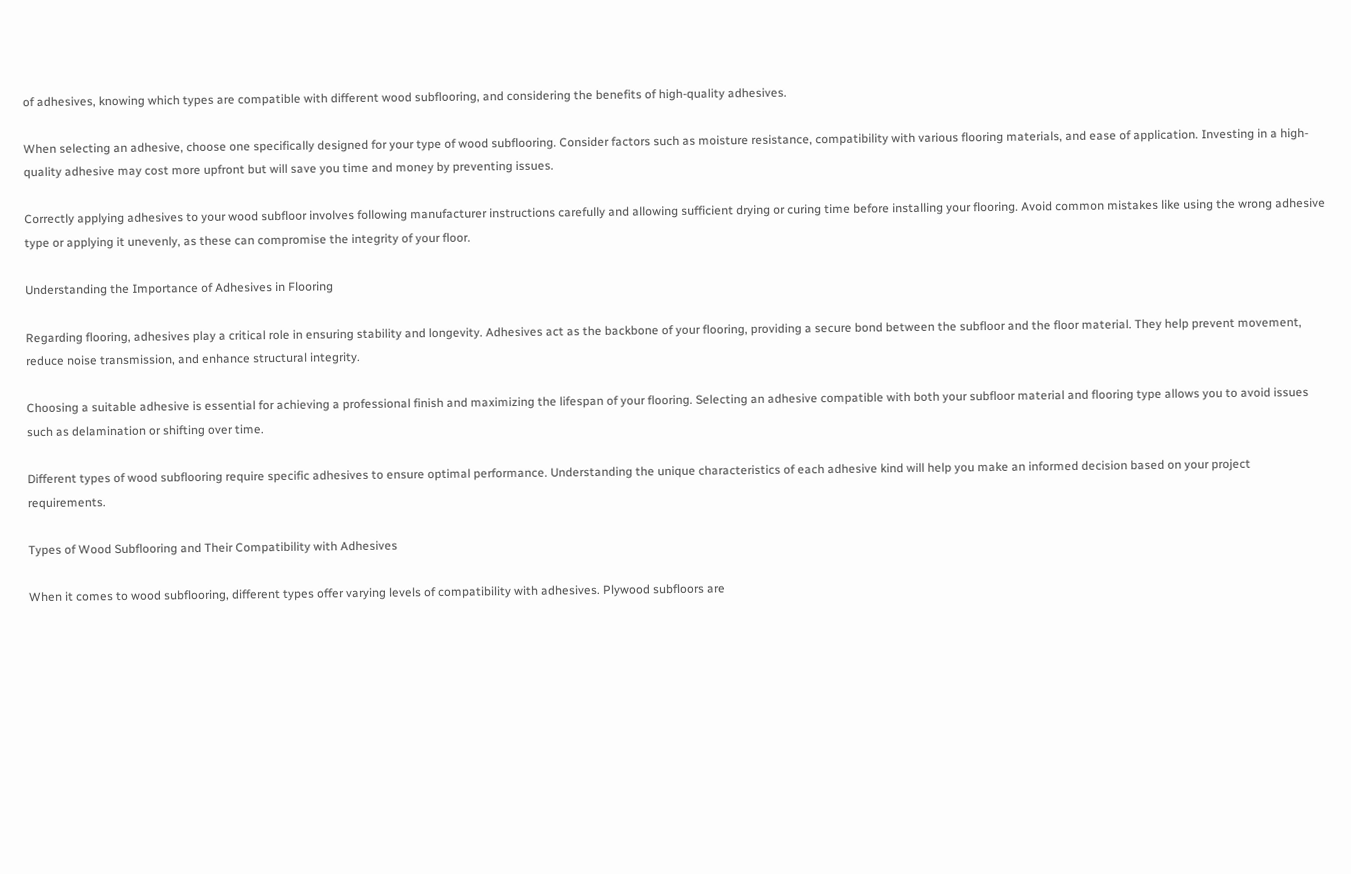of adhesives, knowing which types are compatible with different wood subflooring, and considering the benefits of high-quality adhesives.

When selecting an adhesive, choose one specifically designed for your type of wood subflooring. Consider factors such as moisture resistance, compatibility with various flooring materials, and ease of application. Investing in a high-quality adhesive may cost more upfront but will save you time and money by preventing issues.

Correctly applying adhesives to your wood subfloor involves following manufacturer instructions carefully and allowing sufficient drying or curing time before installing your flooring. Avoid common mistakes like using the wrong adhesive type or applying it unevenly, as these can compromise the integrity of your floor.

Understanding the Importance of Adhesives in Flooring

Regarding flooring, adhesives play a critical role in ensuring stability and longevity. Adhesives act as the backbone of your flooring, providing a secure bond between the subfloor and the floor material. They help prevent movement, reduce noise transmission, and enhance structural integrity.

Choosing a suitable adhesive is essential for achieving a professional finish and maximizing the lifespan of your flooring. Selecting an adhesive compatible with both your subfloor material and flooring type allows you to avoid issues such as delamination or shifting over time.

Different types of wood subflooring require specific adhesives to ensure optimal performance. Understanding the unique characteristics of each adhesive kind will help you make an informed decision based on your project requirements.

Types of Wood Subflooring and Their Compatibility with Adhesives

When it comes to wood subflooring, different types offer varying levels of compatibility with adhesives. Plywood subfloors are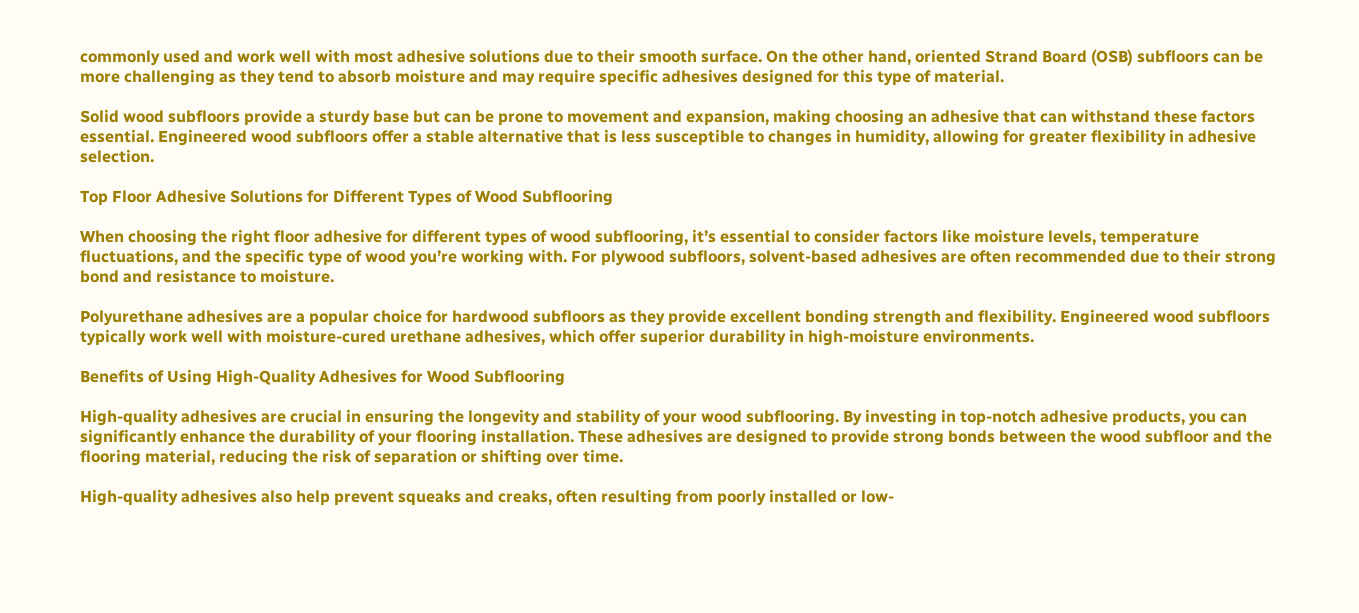commonly used and work well with most adhesive solutions due to their smooth surface. On the other hand, oriented Strand Board (OSB) subfloors can be more challenging as they tend to absorb moisture and may require specific adhesives designed for this type of material.

Solid wood subfloors provide a sturdy base but can be prone to movement and expansion, making choosing an adhesive that can withstand these factors essential. Engineered wood subfloors offer a stable alternative that is less susceptible to changes in humidity, allowing for greater flexibility in adhesive selection.

Top Floor Adhesive Solutions for Different Types of Wood Subflooring

When choosing the right floor adhesive for different types of wood subflooring, it’s essential to consider factors like moisture levels, temperature fluctuations, and the specific type of wood you’re working with. For plywood subfloors, solvent-based adhesives are often recommended due to their strong bond and resistance to moisture.

Polyurethane adhesives are a popular choice for hardwood subfloors as they provide excellent bonding strength and flexibility. Engineered wood subfloors typically work well with moisture-cured urethane adhesives, which offer superior durability in high-moisture environments.

Benefits of Using High-Quality Adhesives for Wood Subflooring

High-quality adhesives are crucial in ensuring the longevity and stability of your wood subflooring. By investing in top-notch adhesive products, you can significantly enhance the durability of your flooring installation. These adhesives are designed to provide strong bonds between the wood subfloor and the flooring material, reducing the risk of separation or shifting over time.

High-quality adhesives also help prevent squeaks and creaks, often resulting from poorly installed or low-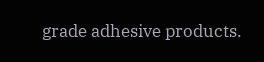grade adhesive products.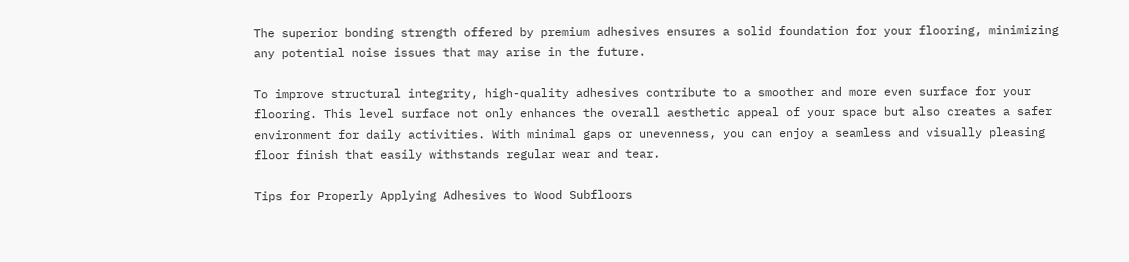The superior bonding strength offered by premium adhesives ensures a solid foundation for your flooring, minimizing any potential noise issues that may arise in the future.

To improve structural integrity, high-quality adhesives contribute to a smoother and more even surface for your flooring. This level surface not only enhances the overall aesthetic appeal of your space but also creates a safer environment for daily activities. With minimal gaps or unevenness, you can enjoy a seamless and visually pleasing floor finish that easily withstands regular wear and tear.

Tips for Properly Applying Adhesives to Wood Subfloors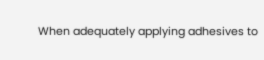When adequately applying adhesives to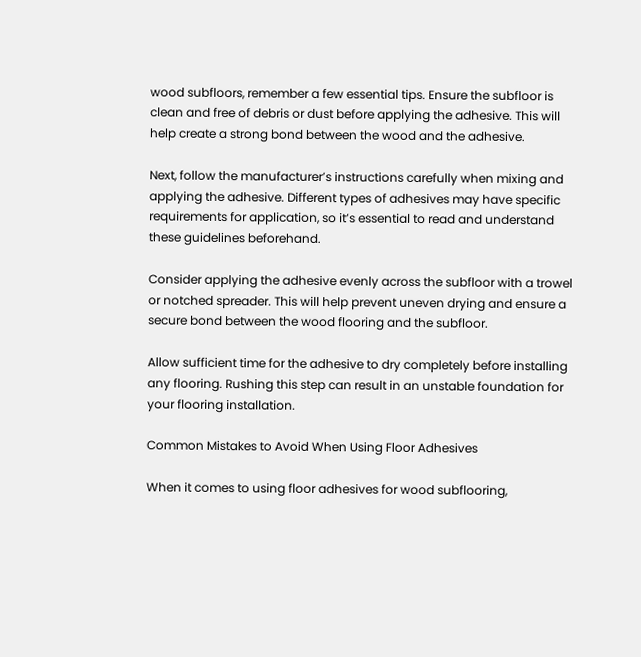wood subfloors, remember a few essential tips. Ensure the subfloor is clean and free of debris or dust before applying the adhesive. This will help create a strong bond between the wood and the adhesive.

Next, follow the manufacturer’s instructions carefully when mixing and applying the adhesive. Different types of adhesives may have specific requirements for application, so it’s essential to read and understand these guidelines beforehand.

Consider applying the adhesive evenly across the subfloor with a trowel or notched spreader. This will help prevent uneven drying and ensure a secure bond between the wood flooring and the subfloor.

Allow sufficient time for the adhesive to dry completely before installing any flooring. Rushing this step can result in an unstable foundation for your flooring installation.

Common Mistakes to Avoid When Using Floor Adhesives

When it comes to using floor adhesives for wood subflooring,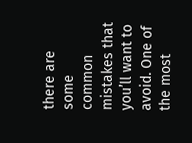there are some common mistakes that you’ll want to avoid. One of the most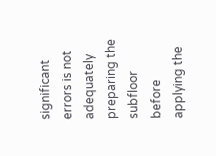significant errors is not adequately preparing the subfloor before applying the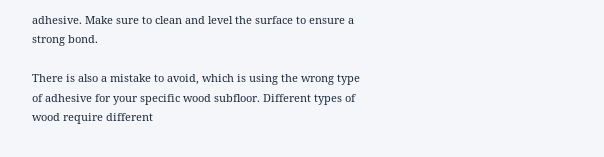adhesive. Make sure to clean and level the surface to ensure a strong bond.

There is also a mistake to avoid, which is using the wrong type of adhesive for your specific wood subfloor. Different types of wood require different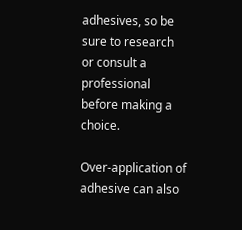adhesives, so be sure to research or consult a professional before making a choice.

Over-application of adhesive can also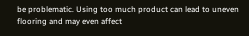be problematic. Using too much product can lead to uneven flooring and may even affect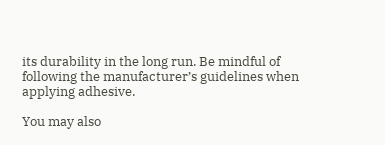its durability in the long run. Be mindful of following the manufacturer’s guidelines when applying adhesive.

You may also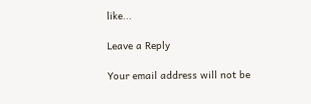like...

Leave a Reply

Your email address will not be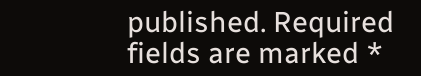published. Required fields are marked *